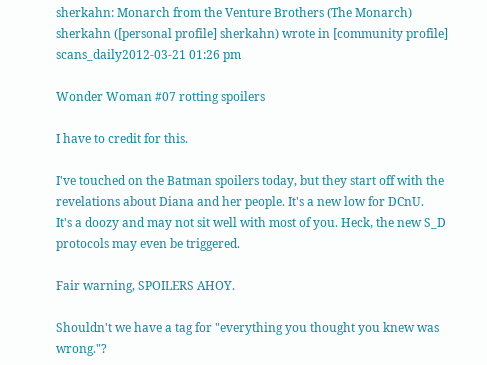sherkahn: Monarch from the Venture Brothers (The Monarch)
sherkahn ([personal profile] sherkahn) wrote in [community profile] scans_daily2012-03-21 01:26 pm

Wonder Woman #07 rotting spoilers

I have to credit for this.

I've touched on the Batman spoilers today, but they start off with the revelations about Diana and her people. It's a new low for DCnU.
It's a doozy and may not sit well with most of you. Heck, the new S_D protocols may even be triggered.

Fair warning, SPOILERS AHOY.

Shouldn't we have a tag for "everything you thought you knew was wrong."?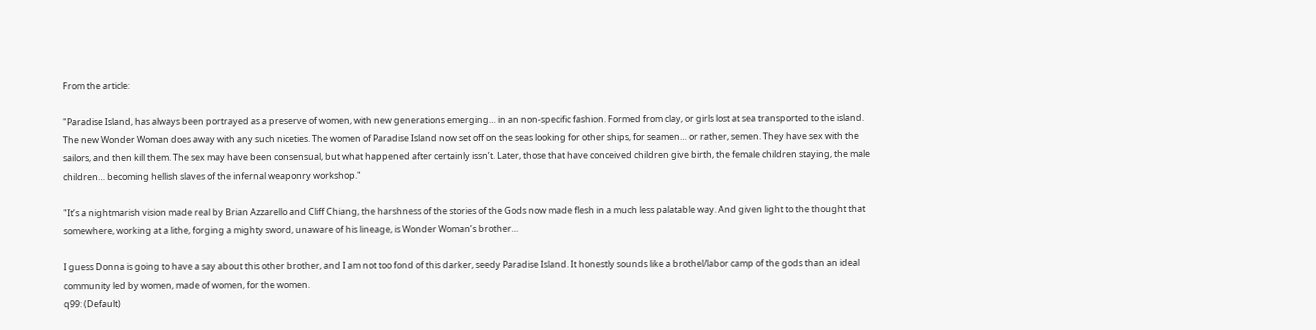From the article:

"Paradise Island, has always been portrayed as a preserve of women, with new generations emerging… in an non-specific fashion. Formed from clay, or girls lost at sea transported to the island. The new Wonder Woman does away with any such niceties. The women of Paradise Island now set off on the seas looking for other ships, for seamen… or rather, semen. They have sex with the sailors, and then kill them. The sex may have been consensual, but what happened after certainly issn’t. Later, those that have conceived children give birth, the female children staying, the male children… becoming hellish slaves of the infernal weaponry workshop."

"It’s a nightmarish vision made real by Brian Azzarello and Cliff Chiang, the harshness of the stories of the Gods now made flesh in a much less palatable way. And given light to the thought that somewhere, working at a lithe, forging a mighty sword, unaware of his lineage, is Wonder Woman’s brother…

I guess Donna is going to have a say about this other brother, and I am not too fond of this darker, seedy Paradise Island. It honestly sounds like a brothel/labor camp of the gods than an ideal community led by women, made of women, for the women.
q99: (Default)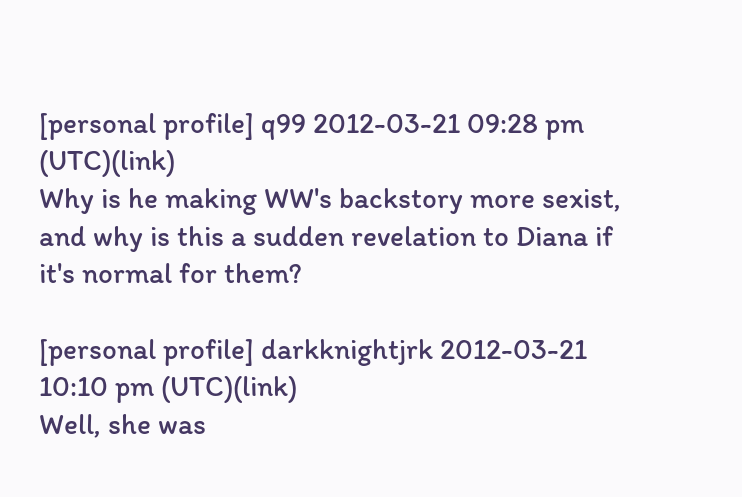[personal profile] q99 2012-03-21 09:28 pm (UTC)(link)
Why is he making WW's backstory more sexist, and why is this a sudden revelation to Diana if it's normal for them?

[personal profile] darkknightjrk 2012-03-21 10:10 pm (UTC)(link)
Well, she was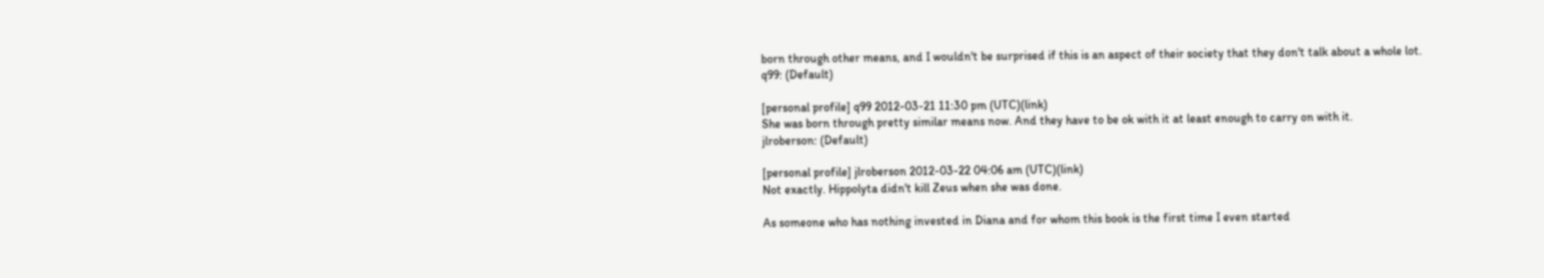born through other means, and I wouldn't be surprised if this is an aspect of their society that they don't talk about a whole lot.
q99: (Default)

[personal profile] q99 2012-03-21 11:30 pm (UTC)(link)
She was born through pretty similar means now. And they have to be ok with it at least enough to carry on with it.
jlroberson: (Default)

[personal profile] jlroberson 2012-03-22 04:06 am (UTC)(link)
Not exactly. Hippolyta didn't kill Zeus when she was done.

As someone who has nothing invested in Diana and for whom this book is the first time I even started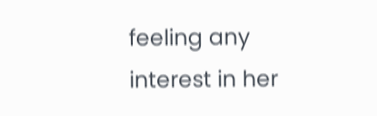feeling any interest in her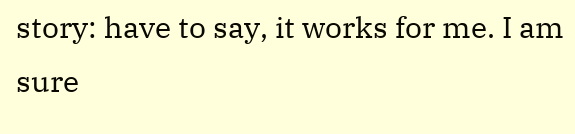story: have to say, it works for me. I am sure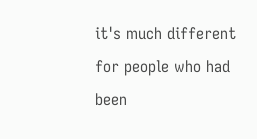it's much different for people who had been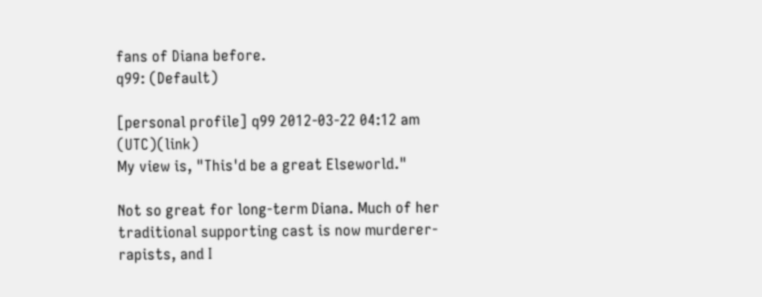fans of Diana before.
q99: (Default)

[personal profile] q99 2012-03-22 04:12 am (UTC)(link)
My view is, "This'd be a great Elseworld."

Not so great for long-term Diana. Much of her traditional supporting cast is now murderer-rapists, and I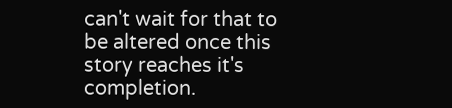can't wait for that to be altered once this story reaches it's completion.